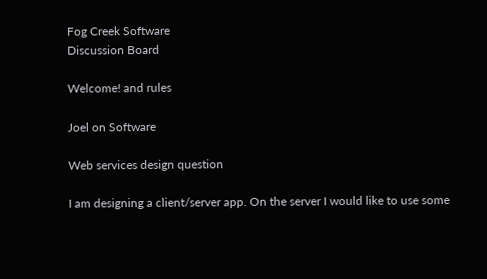Fog Creek Software
Discussion Board

Welcome! and rules

Joel on Software

Web services design question

I am designing a client/server app. On the server I would like to use some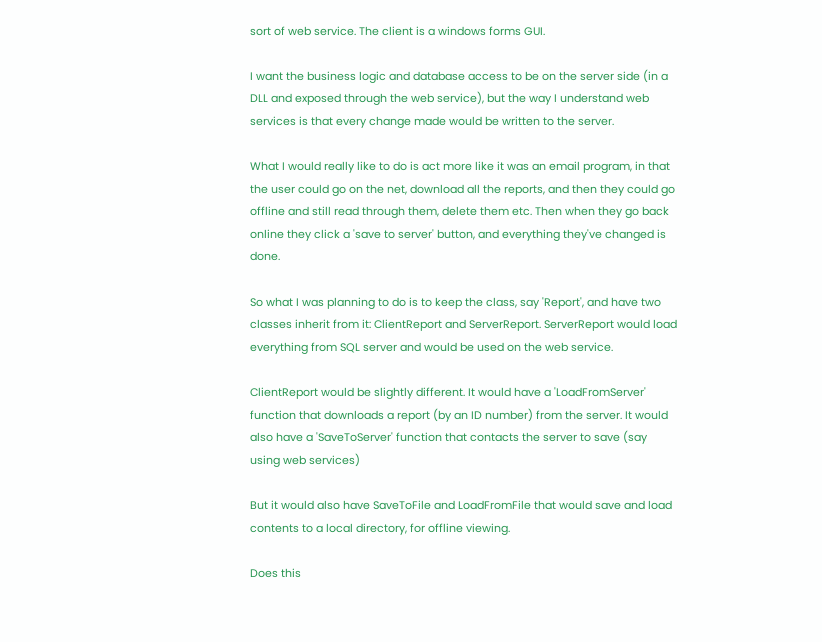sort of web service. The client is a windows forms GUI.

I want the business logic and database access to be on the server side (in a DLL and exposed through the web service), but the way I understand web services is that every change made would be written to the server.

What I would really like to do is act more like it was an email program, in that the user could go on the net, download all the reports, and then they could go offline and still read through them, delete them etc. Then when they go back online they click a 'save to server' button, and everything they've changed is done.

So what I was planning to do is to keep the class, say 'Report', and have two classes inherit from it: ClientReport and ServerReport. ServerReport would load everything from SQL server and would be used on the web service.

ClientReport would be slightly different. It would have a 'LoadFromServer' function that downloads a report (by an ID number) from the server. It would also have a 'SaveToServer' function that contacts the server to save (say using web services)

But it would also have SaveToFile and LoadFromFile that would save and load contents to a local directory, for offline viewing.

Does this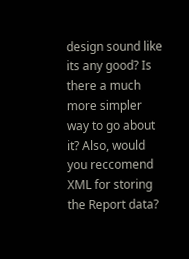design sound like its any good? Is there a much more simpler way to go about it? Also, would you reccomend XML for storing the Report data?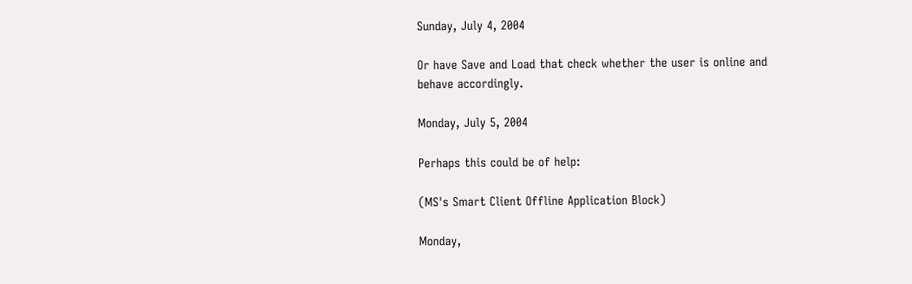Sunday, July 4, 2004

Or have Save and Load that check whether the user is online and behave accordingly.

Monday, July 5, 2004

Perhaps this could be of help:

(MS's Smart Client Offline Application Block)

Monday,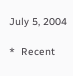July 5, 2004

*  Recent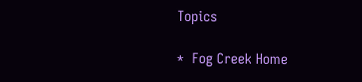Topics

*  Fog Creek Home